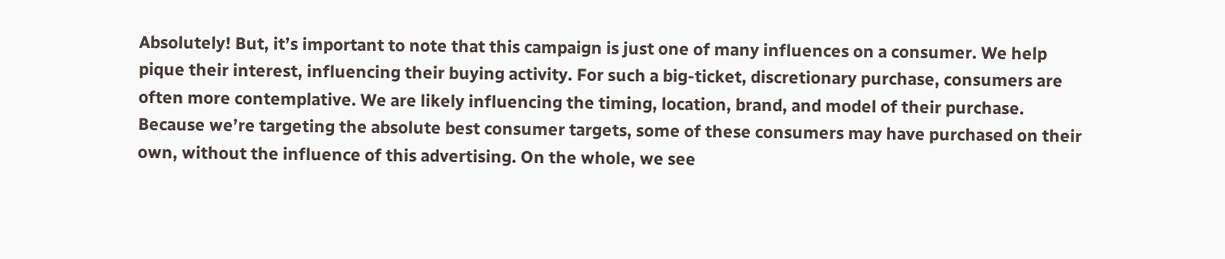Absolutely! But, it’s important to note that this campaign is just one of many influences on a consumer. We help pique their interest, influencing their buying activity. For such a big-ticket, discretionary purchase, consumers are often more contemplative. We are likely influencing the timing, location, brand, and model of their purchase. Because we’re targeting the absolute best consumer targets, some of these consumers may have purchased on their own, without the influence of this advertising. On the whole, we see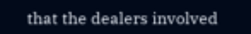that the dealers involved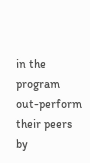in the program out-perform their peers by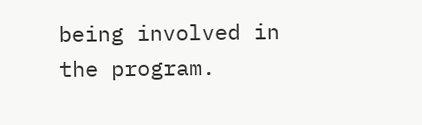being involved in the program.